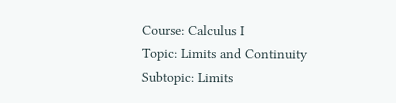Course: Calculus I
Topic: Limits and Continuity
Subtopic: Limits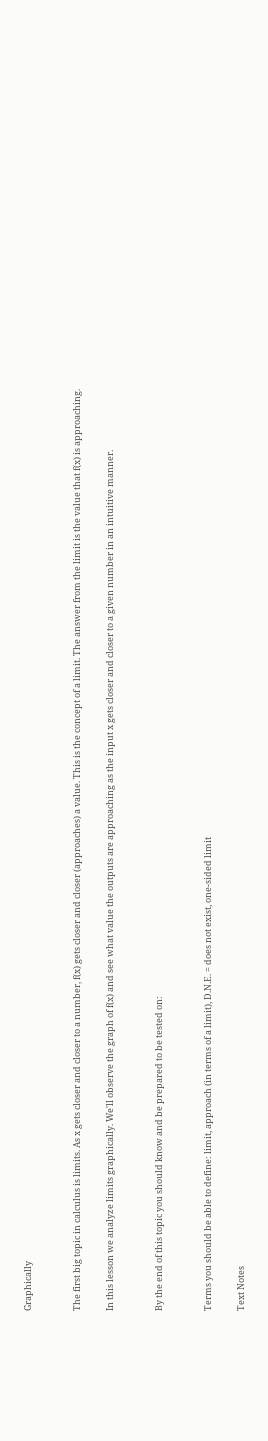Graphically


The first big topic in calculus is limits. As x gets closer and closer to a number, f(x) gets closer and closer (approaches) a value. This is the concept of a limit. The answer from the limit is the value that f(x) is approaching.

In this lesson we analyze limits graphically. We'll observe the graph of f(x) and see what value the outputs are approaching as the input x gets closer and closer to a given number in an intuitive manner.


By the end of this topic you should know and be prepared to be tested on:


Terms you should be able to define: limit, approach (in terms of a limit), D.N.E. = does not exist, one-sided limit

Text Notes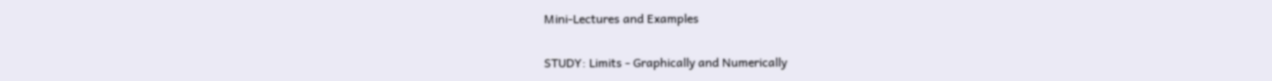Mini-Lectures and Examples

STUDY: Limits - Graphically and Numerically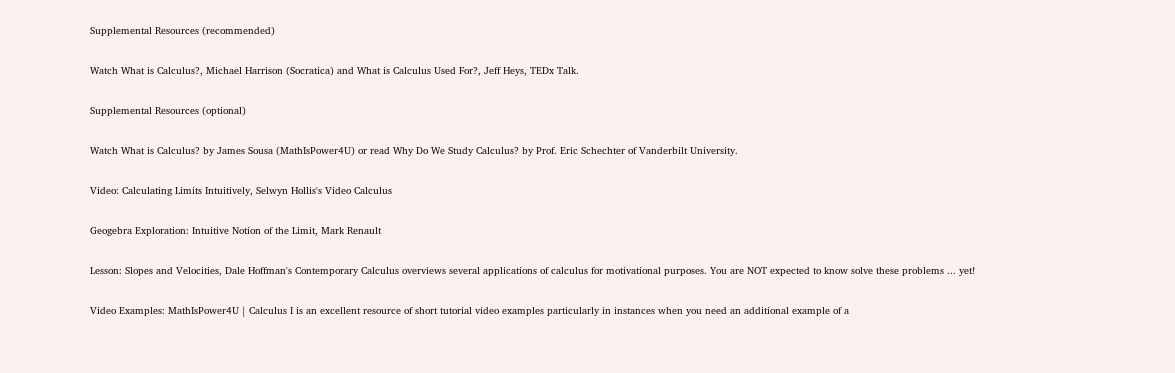Supplemental Resources (recommended)

Watch What is Calculus?, Michael Harrison (Socratica) and What is Calculus Used For?, Jeff Heys, TEDx Talk.

Supplemental Resources (optional)

Watch What is Calculus? by James Sousa (MathIsPower4U) or read Why Do We Study Calculus? by Prof. Eric Schechter of Vanderbilt University.

Video: Calculating Limits Intuitively, Selwyn Hollis's Video Calculus

Geogebra Exploration: Intuitive Notion of the Limit, Mark Renault

Lesson: Slopes and Velocities, Dale Hoffman's Contemporary Calculus overviews several applications of calculus for motivational purposes. You are NOT expected to know solve these problems ... yet!

Video Examples: MathIsPower4U | Calculus I is an excellent resource of short tutorial video examples particularly in instances when you need an additional example of a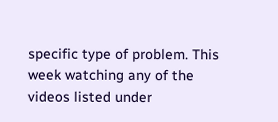specific type of problem. This week watching any of the videos listed under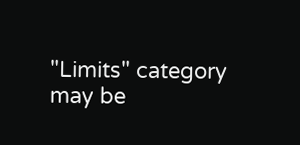"Limits" category may be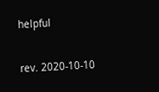helpful

rev. 2020-10-10